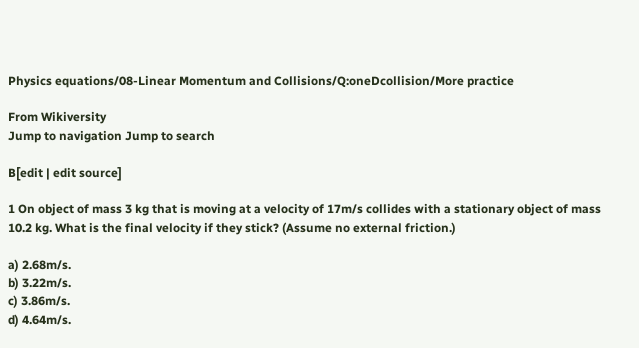Physics equations/08-Linear Momentum and Collisions/Q:oneDcollision/More practice

From Wikiversity
Jump to navigation Jump to search

B[edit | edit source]

1 On object of mass 3 kg that is moving at a velocity of 17m/s collides with a stationary object of mass 10.2 kg. What is the final velocity if they stick? (Assume no external friction.)

a) 2.68m/s.
b) 3.22m/s.
c) 3.86m/s.
d) 4.64m/s.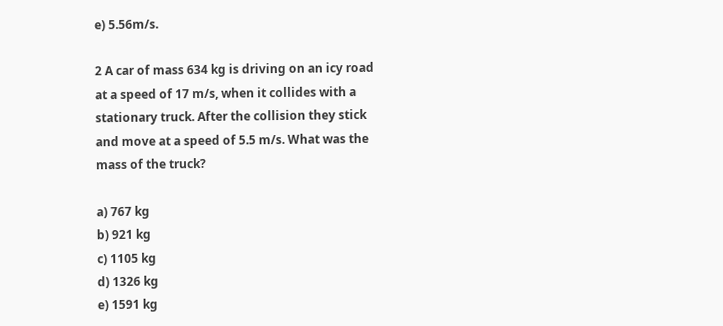e) 5.56m/s.

2 A car of mass 634 kg is driving on an icy road at a speed of 17 m/s, when it collides with a stationary truck. After the collision they stick and move at a speed of 5.5 m/s. What was the mass of the truck?

a) 767 kg
b) 921 kg
c) 1105 kg
d) 1326 kg
e) 1591 kg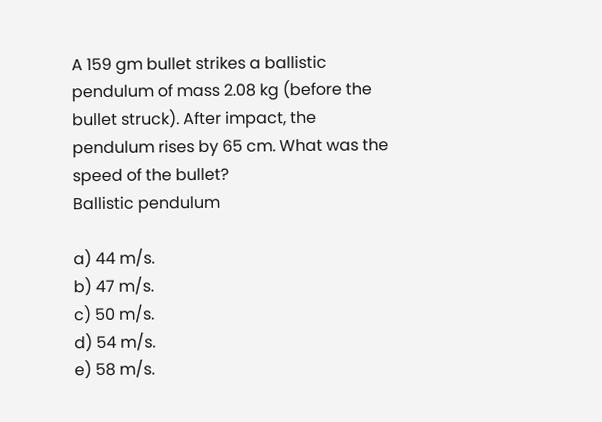A 159 gm bullet strikes a ballistic pendulum of mass 2.08 kg (before the bullet struck). After impact, the pendulum rises by 65 cm. What was the speed of the bullet?
Ballistic pendulum

a) 44 m/s.
b) 47 m/s.
c) 50 m/s.
d) 54 m/s.
e) 58 m/s.